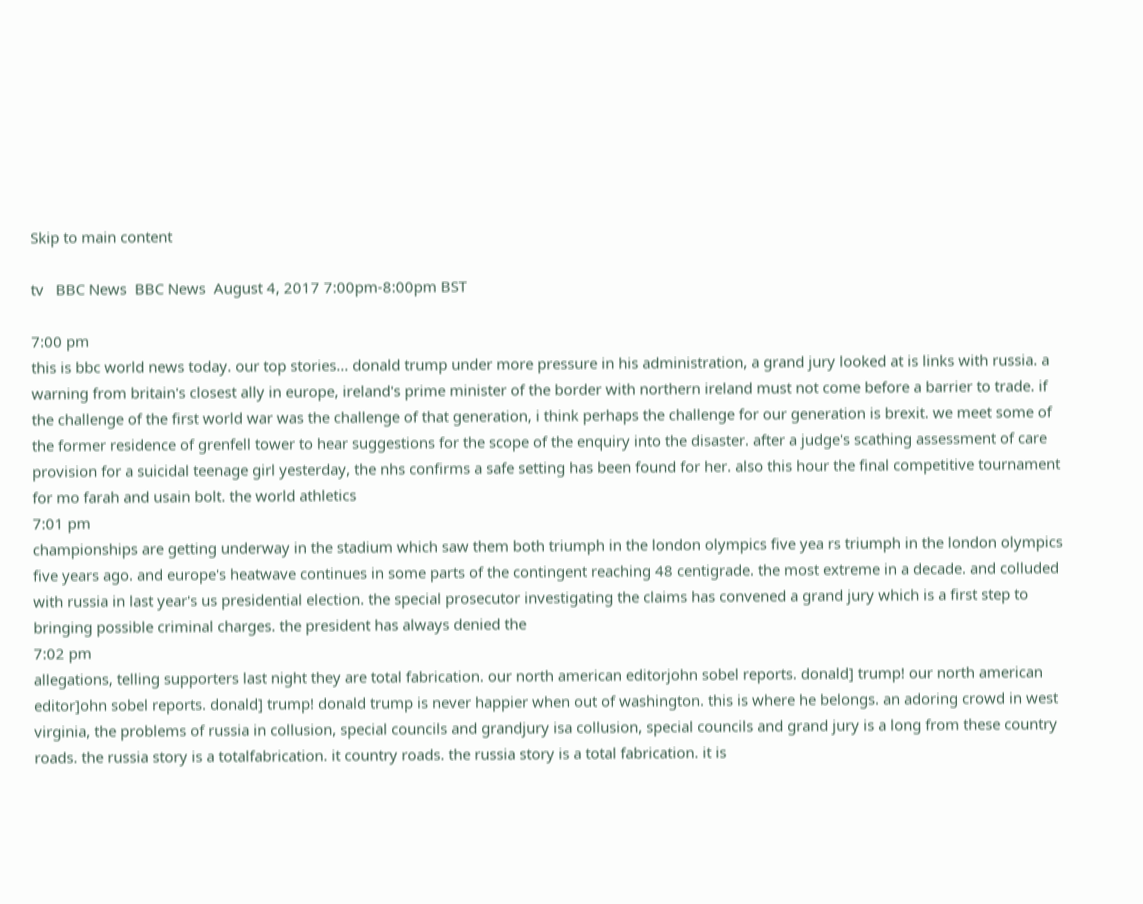Skip to main content

tv   BBC News  BBC News  August 4, 2017 7:00pm-8:00pm BST

7:00 pm
this is bbc world news today. our top stories... donald trump under more pressure in his administration, a grand jury looked at is links with russia. a warning from britain's closest ally in europe, ireland's prime minister of the border with northern ireland must not come before a barrier to trade. if the challenge of the first world war was the challenge of that generation, i think perhaps the challenge for our generation is brexit. we meet some of the former residence of grenfell tower to hear suggestions for the scope of the enquiry into the disaster. after a judge's scathing assessment of care provision for a suicidal teenage girl yesterday, the nhs confirms a safe setting has been found for her. also this hour the final competitive tournament for mo farah and usain bolt. the world athletics
7:01 pm
championships are getting underway in the stadium which saw them both triumph in the london olympics five yea rs triumph in the london olympics five years ago. and europe's heatwave continues in some parts of the contingent reaching 48 centigrade. the most extreme in a decade. and colluded with russia in last year's us presidential election. the special prosecutor investigating the claims has convened a grand jury which is a first step to bringing possible criminal charges. the president has always denied the
7:02 pm
allegations, telling supporters last night they are total fabrication. our north american editorjohn sobel reports. donald] trump! our north american editor]ohn sobel reports. donald] trump! donald trump is never happier when out of washington. this is where he belongs. an adoring crowd in west virginia, the problems of russia in collusion, special councils and grandjury isa collusion, special councils and grand jury is a long from these country roads. the russia story is a totalfabrication. it country roads. the russia story is a total fabrication. it is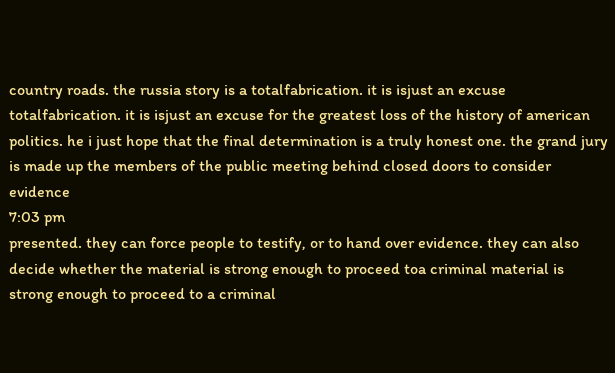country roads. the russia story is a totalfabrication. it is isjust an excuse totalfabrication. it is isjust an excuse for the greatest loss of the history of american politics. he i just hope that the final determination is a truly honest one. the grand jury is made up the members of the public meeting behind closed doors to consider evidence
7:03 pm
presented. they can force people to testify, or to hand over evidence. they can also decide whether the material is strong enough to proceed toa criminal material is strong enough to proceed to a criminal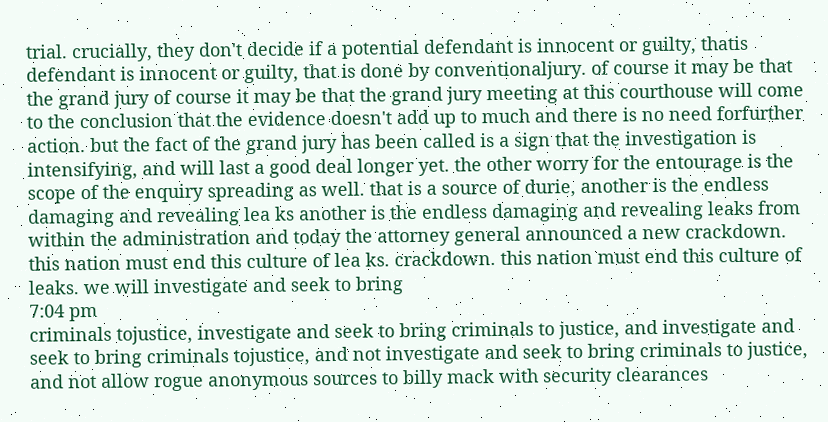trial. crucially, they don't decide if a potential defendant is innocent or guilty, thatis defendant is innocent or guilty, that is done by conventionaljury. of course it may be that the grand jury of course it may be that the grand jury meeting at this courthouse will come to the conclusion that the evidence doesn't add up to much and there is no need forfurther action. but the fact of the grand jury has been called is a sign that the investigation is intensifying, and will last a good deal longer yet. the other worry for the entourage is the scope of the enquiry spreading as well. that is a source of durie, another is the endless damaging and revealing lea ks another is the endless damaging and revealing leaks from within the administration and today the attorney general announced a new crackdown. this nation must end this culture of lea ks. crackdown. this nation must end this culture of leaks. we will investigate and seek to bring
7:04 pm
criminals tojustice, investigate and seek to bring criminals to justice, and investigate and seek to bring criminals tojustice, and not investigate and seek to bring criminals to justice, and not allow rogue anonymous sources to billy mack with security clearances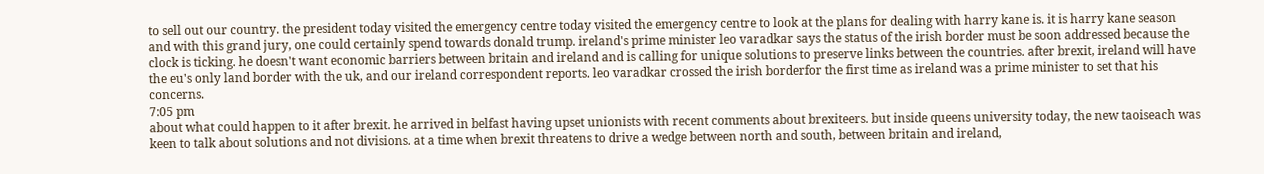to sell out our country. the president today visited the emergency centre today visited the emergency centre to look at the plans for dealing with harry kane is. it is harry kane season and with this grand jury, one could certainly spend towards donald trump. ireland's prime minister leo varadkar says the status of the irish border must be soon addressed because the clock is ticking. he doesn't want economic barriers between britain and ireland and is calling for unique solutions to preserve links between the countries. after brexit, ireland will have the eu's only land border with the uk, and our ireland correspondent reports. leo varadkar crossed the irish borderfor the first time as ireland was a prime minister to set that his concerns.
7:05 pm
about what could happen to it after brexit. he arrived in belfast having upset unionists with recent comments about brexiteers. but inside queens university today, the new taoiseach was keen to talk about solutions and not divisions. at a time when brexit threatens to drive a wedge between north and south, between britain and ireland,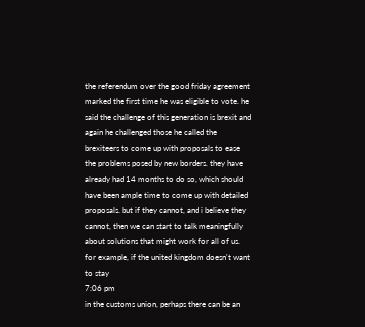the referendum over the good friday agreement marked the first time he was eligible to vote. he said the challenge of this generation is brexit and again he challenged those he called the brexiteers to come up with proposals to ease the problems posed by new borders. they have already had 14 months to do so, which should have been ample time to come up with detailed proposals. but if they cannot, and i believe they cannot, then we can start to talk meaningfully about solutions that might work for all of us. for example, if the united kingdom doesn't want to stay
7:06 pm
in the customs union, perhaps there can be an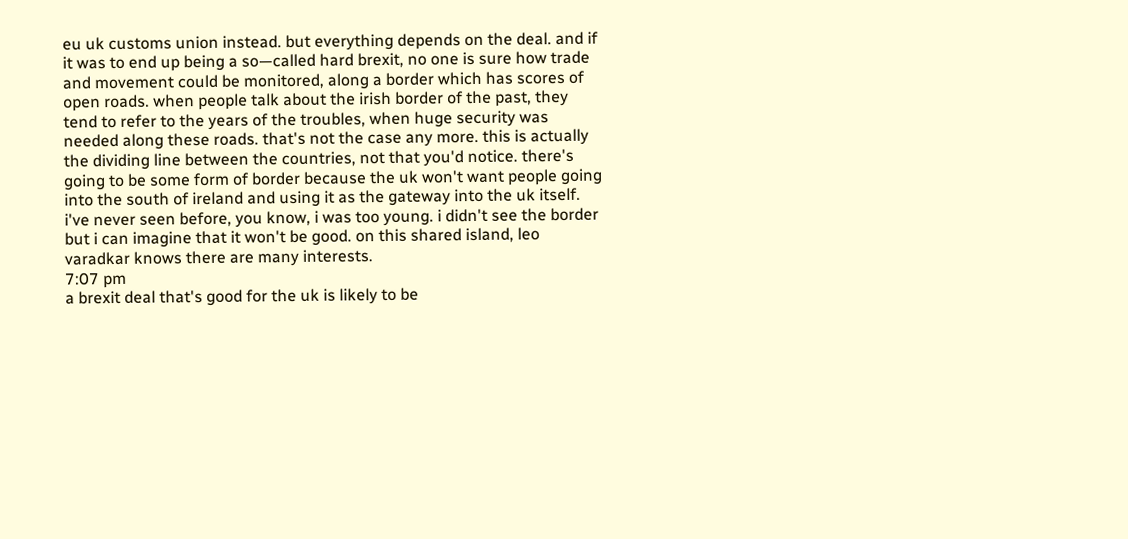eu uk customs union instead. but everything depends on the deal. and if it was to end up being a so—called hard brexit, no one is sure how trade and movement could be monitored, along a border which has scores of open roads. when people talk about the irish border of the past, they tend to refer to the years of the troubles, when huge security was needed along these roads. that's not the case any more. this is actually the dividing line between the countries, not that you'd notice. there's going to be some form of border because the uk won't want people going into the south of ireland and using it as the gateway into the uk itself. i've never seen before, you know, i was too young. i didn't see the border but i can imagine that it won't be good. on this shared island, leo varadkar knows there are many interests.
7:07 pm
a brexit deal that's good for the uk is likely to be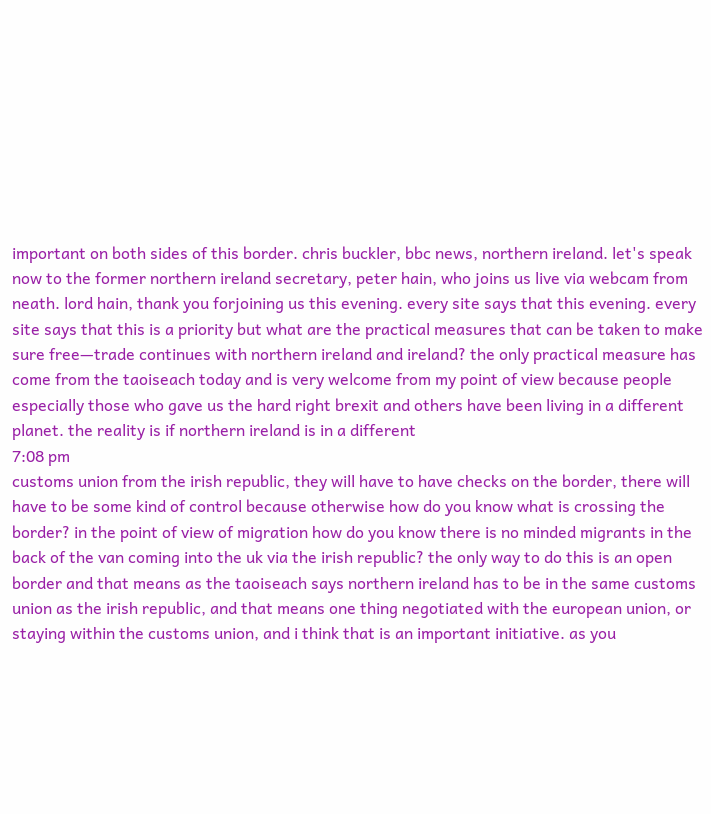important on both sides of this border. chris buckler, bbc news, northern ireland. let's speak now to the former northern ireland secretary, peter hain, who joins us live via webcam from neath. lord hain, thank you forjoining us this evening. every site says that this evening. every site says that this is a priority but what are the practical measures that can be taken to make sure free—trade continues with northern ireland and ireland? the only practical measure has come from the taoiseach today and is very welcome from my point of view because people especially those who gave us the hard right brexit and others have been living in a different planet. the reality is if northern ireland is in a different
7:08 pm
customs union from the irish republic, they will have to have checks on the border, there will have to be some kind of control because otherwise how do you know what is crossing the border? in the point of view of migration how do you know there is no minded migrants in the back of the van coming into the uk via the irish republic? the only way to do this is an open border and that means as the taoiseach says northern ireland has to be in the same customs union as the irish republic, and that means one thing negotiated with the european union, or staying within the customs union, and i think that is an important initiative. as you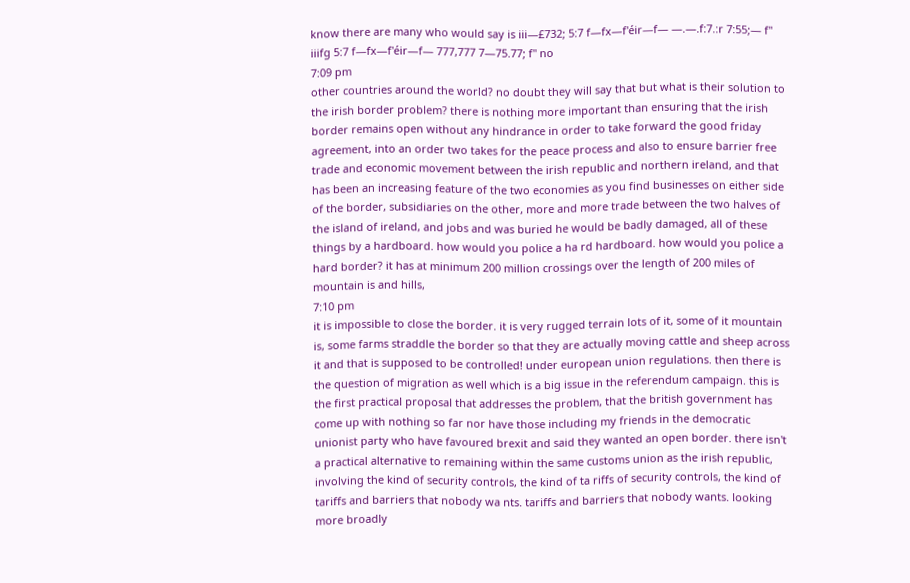know there are many who would say is iii—£732; 5:7 f—fx—f'éir—f— —.—.f:7.:r 7:55;— f" iiifg 5:7 f—fx—f'éir—f— 777,777 7—75.77; f" no
7:09 pm
other countries around the world? no doubt they will say that but what is their solution to the irish border problem? there is nothing more important than ensuring that the irish border remains open without any hindrance in order to take forward the good friday agreement, into an order two takes for the peace process and also to ensure barrier free trade and economic movement between the irish republic and northern ireland, and that has been an increasing feature of the two economies as you find businesses on either side of the border, subsidiaries on the other, more and more trade between the two halves of the island of ireland, and jobs and was buried he would be badly damaged, all of these things by a hardboard. how would you police a ha rd hardboard. how would you police a hard border? it has at minimum 200 million crossings over the length of 200 miles of mountain is and hills,
7:10 pm
it is impossible to close the border. it is very rugged terrain lots of it, some of it mountain is, some farms straddle the border so that they are actually moving cattle and sheep across it and that is supposed to be controlled! under european union regulations. then there is the question of migration as well which is a big issue in the referendum campaign. this is the first practical proposal that addresses the problem, that the british government has come up with nothing so far nor have those including my friends in the democratic unionist party who have favoured brexit and said they wanted an open border. there isn't a practical alternative to remaining within the same customs union as the irish republic, involving the kind of security controls, the kind of ta riffs of security controls, the kind of tariffs and barriers that nobody wa nts. tariffs and barriers that nobody wants. looking more broadly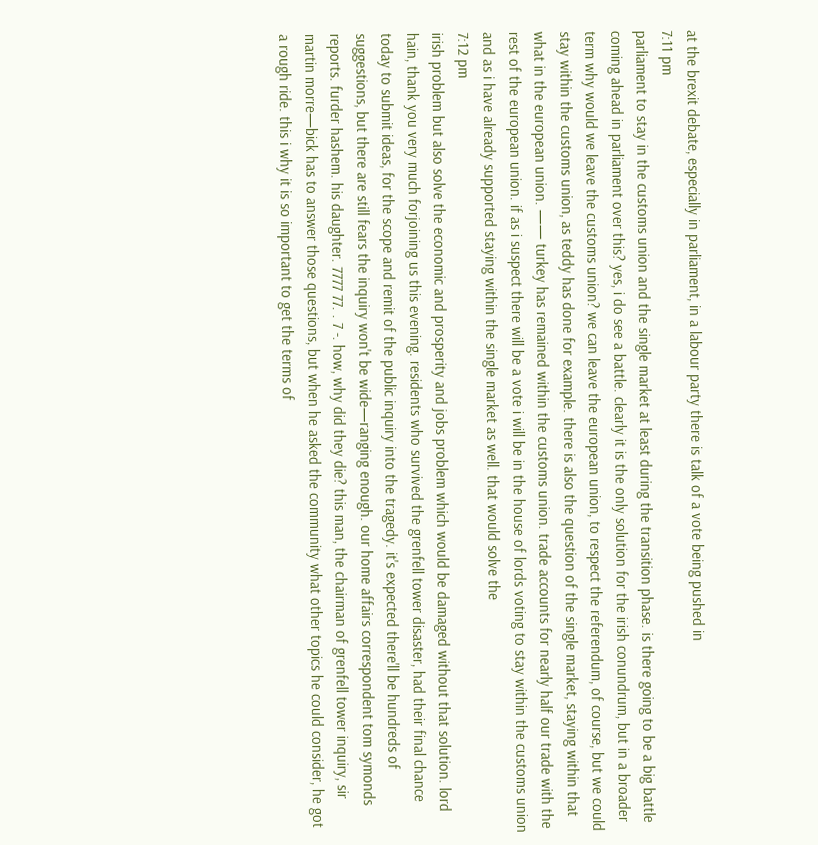at the brexit debate, especially in parliament, in a labour party there is talk of a vote being pushed in
7:11 pm
parliament to stay in the customs union and the single market at least during the transition phase. is there going to be a big battle coming ahead in parliament over this? yes, i do see a battle. clearly it is the only solution for the irish conundrum, but in a broader term why would we leave the customs union? we can leave the european union, to respect the referendum, of course, but we could stay within the customs union, as teddy has done for example. there is also the question of the single market, staying within that what in the european union. —— turkey has remained within the customs union. trade accounts for nearly half our trade with the rest of the european union. if as i suspect there will be a vote i will be in the house of lords voting to stay within the customs union and as i have already supported staying within the single market as well. that would solve the
7:12 pm
irish problem but also solve the economic and prosperity and jobs problem which would be damaged without that solution. lord hain, thank you very much forjoining us this evening. residents who survived the grenfell tower disaster, had their final chance today to submit ideas, for the scope and remit of the public inquiry into the tragedy. it's expected there'll be hundreds of suggestions, but there are still fears the inquiry won't be wide—ranging enough. our home affairs correspondent tom symonds reports. furder hashem. his daughter. 7777 77. . 7 -. how, why did they die? this man, the chairman of grenfell tower inquiry, sir martin morre—bick has to answer those questions, but when he asked the community what other topics he could consider, he got a rough ride. this i why it is so important to get the terms of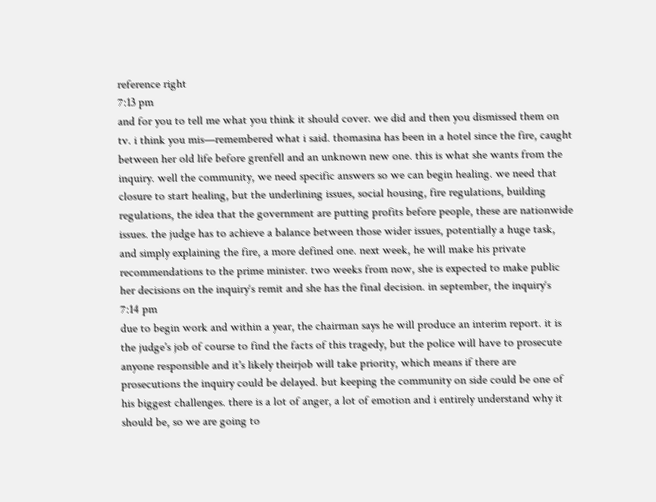reference right
7:13 pm
and for you to tell me what you think it should cover. we did and then you dismissed them on tv. i think you mis—remembered what i said. thomasina has been in a hotel since the fire, caught between her old life before grenfell and an unknown new one. this is what she wants from the inquiry. well the community, we need specific answers so we can begin healing. we need that closure to start healing, but the underlining issues, social housing, fire regulations, building regulations, the idea that the government are putting profits before people, these are nationwide issues. the judge has to achieve a balance between those wider issues, potentially a huge task, and simply explaining the fire, a more defined one. next week, he will make his private recommendations to the prime minister. two weeks from now, she is expected to make public her decisions on the inquiry‘s remit and she has the final decision. in september, the inquiry‘s
7:14 pm
due to begin work and within a year, the chairman says he will produce an interim report. it is the judge's job of course to find the facts of this tragedy, but the police will have to prosecute anyone responsible and it's likely theirjob will take priority, which means if there are prosecutions the inquiry could be delayed. but keeping the community on side could be one of his biggest challenges. there is a lot of anger, a lot of emotion and i entirely understand why it should be, so we are going to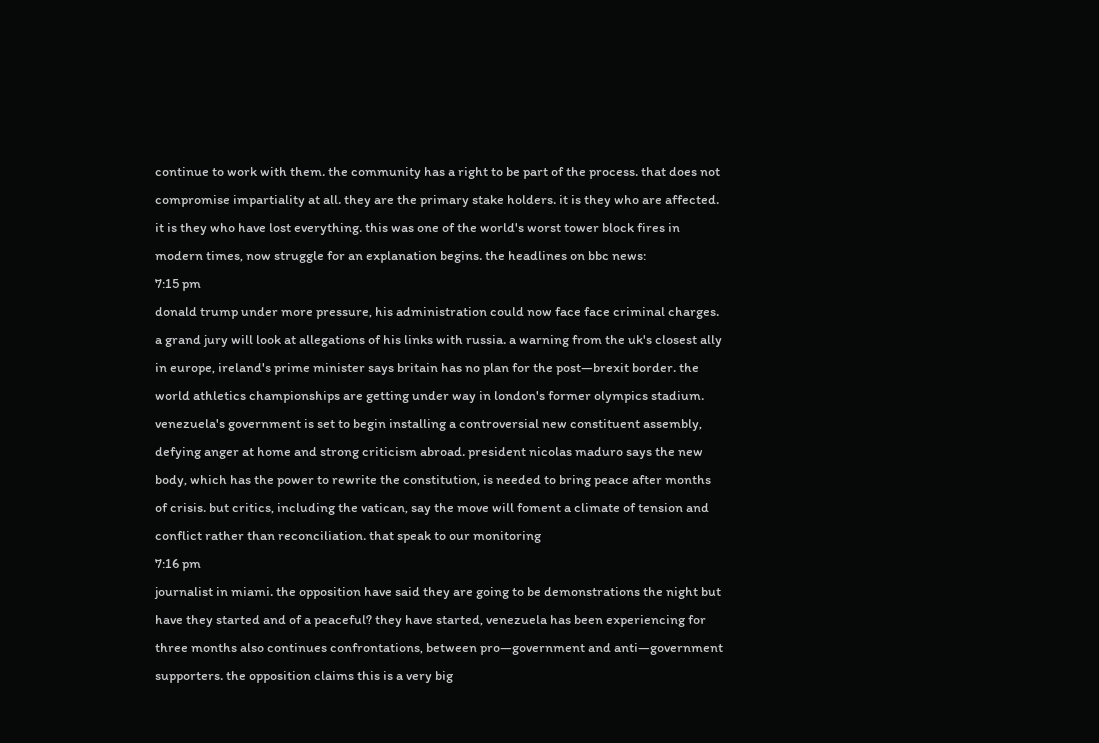continue to work with them. the community has a right to be part of the process. that does not compromise impartiality at all. they are the primary stake holders. it is they who are affected. it is they who have lost everything. this was one of the world's worst tower block fires in modern times, now struggle for an explanation begins. the headlines on bbc news:
7:15 pm
donald trump under more pressure, his administration could now face face criminal charges. a grand jury will look at allegations of his links with russia. a warning from the uk's closest ally in europe, ireland's prime minister says britain has no plan for the post—brexit border. the world athletics championships are getting under way in london's former olympics stadium. venezuela's government is set to begin installing a controversial new constituent assembly, defying anger at home and strong criticism abroad. president nicolas maduro says the new body, which has the power to rewrite the constitution, is needed to bring peace after months of crisis. but critics, including the vatican, say the move will foment a climate of tension and conflict rather than reconciliation. that speak to our monitoring
7:16 pm
journalist in miami. the opposition have said they are going to be demonstrations the night but have they started and of a peaceful? they have started, venezuela has been experiencing for three months also continues confrontations, between pro—government and anti—government supporters. the opposition claims this is a very big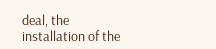deal, the installation of the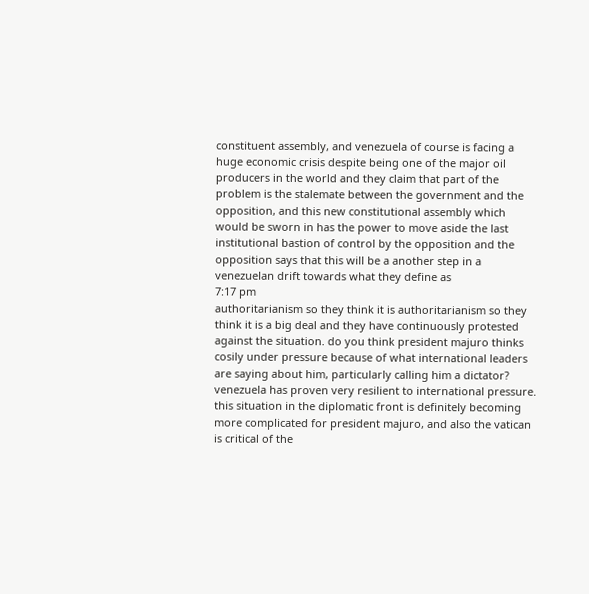constituent assembly, and venezuela of course is facing a huge economic crisis despite being one of the major oil producers in the world and they claim that part of the problem is the stalemate between the government and the opposition, and this new constitutional assembly which would be sworn in has the power to move aside the last institutional bastion of control by the opposition and the opposition says that this will be a another step in a venezuelan drift towards what they define as
7:17 pm
authoritarianism so they think it is authoritarianism so they think it is a big deal and they have continuously protested against the situation. do you think president majuro thinks cosily under pressure because of what international leaders are saying about him, particularly calling him a dictator? venezuela has proven very resilient to international pressure. this situation in the diplomatic front is definitely becoming more complicated for president majuro, and also the vatican is critical of the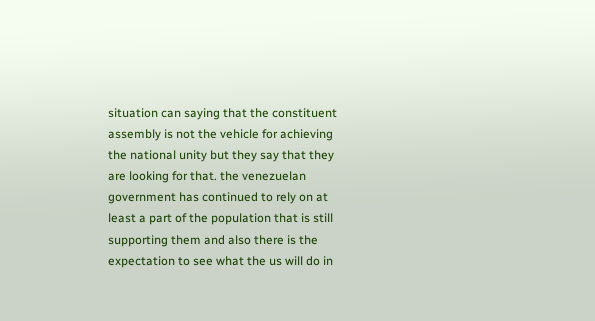situation can saying that the constituent assembly is not the vehicle for achieving the national unity but they say that they are looking for that. the venezuelan government has continued to rely on at least a part of the population that is still supporting them and also there is the expectation to see what the us will do in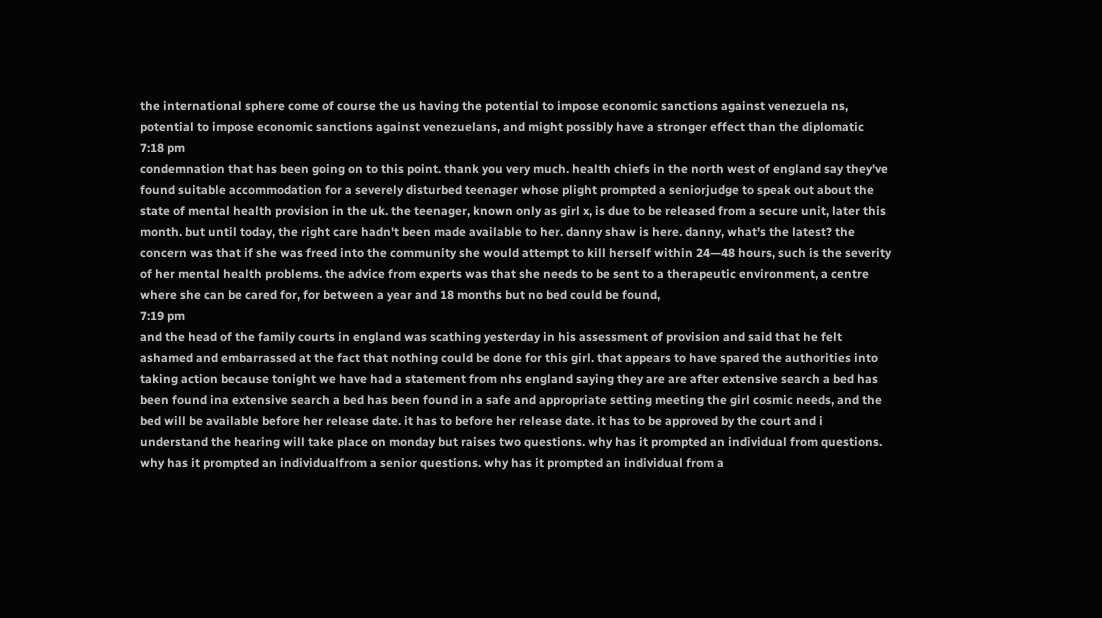the international sphere come of course the us having the potential to impose economic sanctions against venezuela ns, potential to impose economic sanctions against venezuelans, and might possibly have a stronger effect than the diplomatic
7:18 pm
condemnation that has been going on to this point. thank you very much. health chiefs in the north west of england say they've found suitable accommodation for a severely disturbed teenager whose plight prompted a seniorjudge to speak out about the state of mental health provision in the uk. the teenager, known only as girl x, is due to be released from a secure unit, later this month. but until today, the right care hadn't been made available to her. danny shaw is here. danny, what's the latest? the concern was that if she was freed into the community she would attempt to kill herself within 24—48 hours, such is the severity of her mental health problems. the advice from experts was that she needs to be sent to a therapeutic environment, a centre where she can be cared for, for between a year and 18 months but no bed could be found,
7:19 pm
and the head of the family courts in england was scathing yesterday in his assessment of provision and said that he felt ashamed and embarrassed at the fact that nothing could be done for this girl. that appears to have spared the authorities into taking action because tonight we have had a statement from nhs england saying they are are after extensive search a bed has been found ina extensive search a bed has been found in a safe and appropriate setting meeting the girl cosmic needs, and the bed will be available before her release date. it has to before her release date. it has to be approved by the court and i understand the hearing will take place on monday but raises two questions. why has it prompted an individual from questions. why has it prompted an individualfrom a senior questions. why has it prompted an individual from a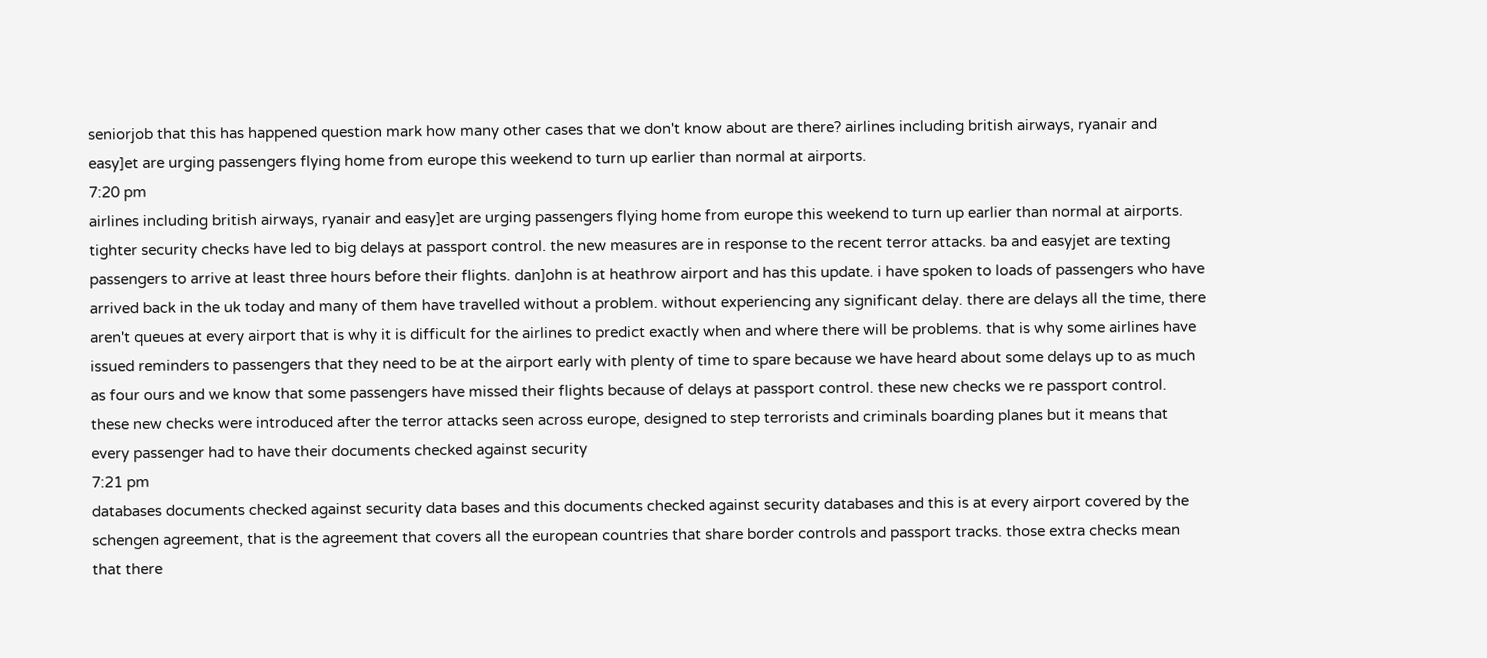seniorjob that this has happened question mark how many other cases that we don't know about are there? airlines including british airways, ryanair and easy]et are urging passengers flying home from europe this weekend to turn up earlier than normal at airports.
7:20 pm
airlines including british airways, ryanair and easy]et are urging passengers flying home from europe this weekend to turn up earlier than normal at airports. tighter security checks have led to big delays at passport control. the new measures are in response to the recent terror attacks. ba and easyjet are texting passengers to arrive at least three hours before their flights. dan]ohn is at heathrow airport and has this update. i have spoken to loads of passengers who have arrived back in the uk today and many of them have travelled without a problem. without experiencing any significant delay. there are delays all the time, there aren't queues at every airport that is why it is difficult for the airlines to predict exactly when and where there will be problems. that is why some airlines have issued reminders to passengers that they need to be at the airport early with plenty of time to spare because we have heard about some delays up to as much as four ours and we know that some passengers have missed their flights because of delays at passport control. these new checks we re passport control. these new checks were introduced after the terror attacks seen across europe, designed to step terrorists and criminals boarding planes but it means that every passenger had to have their documents checked against security
7:21 pm
databases documents checked against security data bases and this documents checked against security databases and this is at every airport covered by the schengen agreement, that is the agreement that covers all the european countries that share border controls and passport tracks. those extra checks mean that there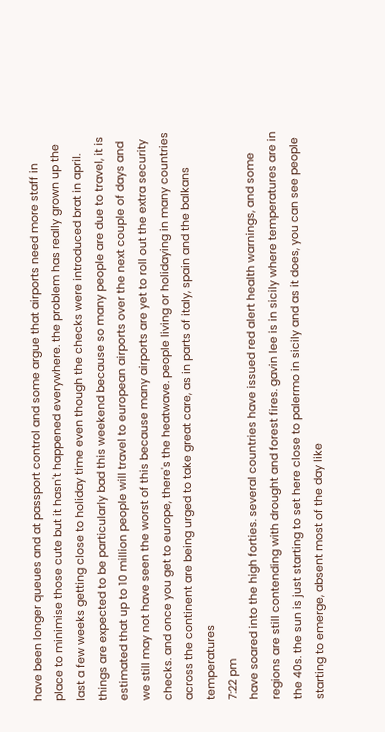have been longer queues and at passport control and some argue that airports need more staff in place to minimise those cute but it hasn't happened everywhere. the problem has really grown up the last a few weeks getting close to holiday time even though the checks were introduced brat in april. things are expected to be particularly bad this weekend because so many people are due to travel, it is estimated that up to 10 million people will travel to european airports over the next couple of days and we still may not have seen the worst of this because many airports are yet to roll out the extra security checks. and once you get to europe, there's the heatwave. people living or holidaying in many countries across the continent are being urged to take great care, as in parts of italy, spain and the balkans temperatures
7:22 pm
have soared into the high forties. several countries have issued red alert health warnings, and some regions are still contending with drought and forest fires. gavin lee is in sicily where temperatures are in the 40s. the sun is just starting to set here close to palermo in sicily and as it does, you can see people starting to emerge, absent most of the day like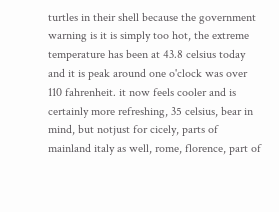turtles in their shell because the government warning is it is simply too hot, the extreme temperature has been at 43.8 celsius today and it is peak around one o'clock was over 110 fahrenheit. it now feels cooler and is certainly more refreshing, 35 celsius, bear in mind, but notjust for cicely, parts of mainland italy as well, rome, florence, part of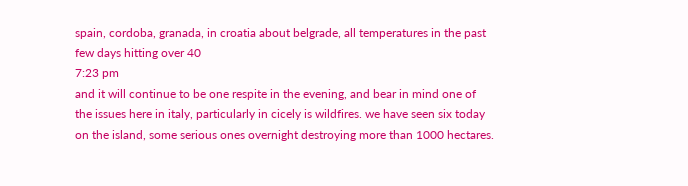spain, cordoba, granada, in croatia about belgrade, all temperatures in the past few days hitting over 40
7:23 pm
and it will continue to be one respite in the evening, and bear in mind one of the issues here in italy, particularly in cicely is wildfires. we have seen six today on the island, some serious ones overnight destroying more than 1000 hectares.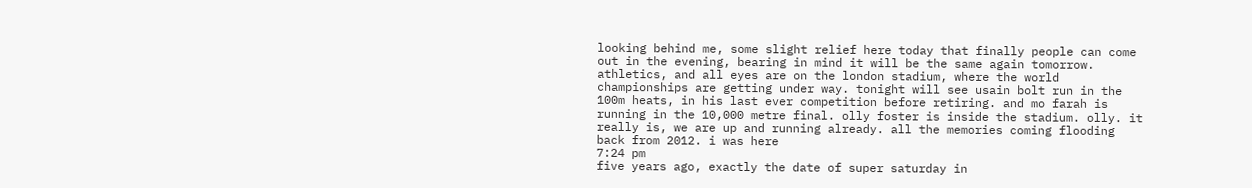looking behind me, some slight relief here today that finally people can come out in the evening, bearing in mind it will be the same again tomorrow. athletics, and all eyes are on the london stadium, where the world championships are getting under way. tonight will see usain bolt run in the 100m heats, in his last ever competition before retiring. and mo farah is running in the 10,000 metre final. olly foster is inside the stadium. olly. it really is, we are up and running already. all the memories coming flooding back from 2012. i was here
7:24 pm
five years ago, exactly the date of super saturday in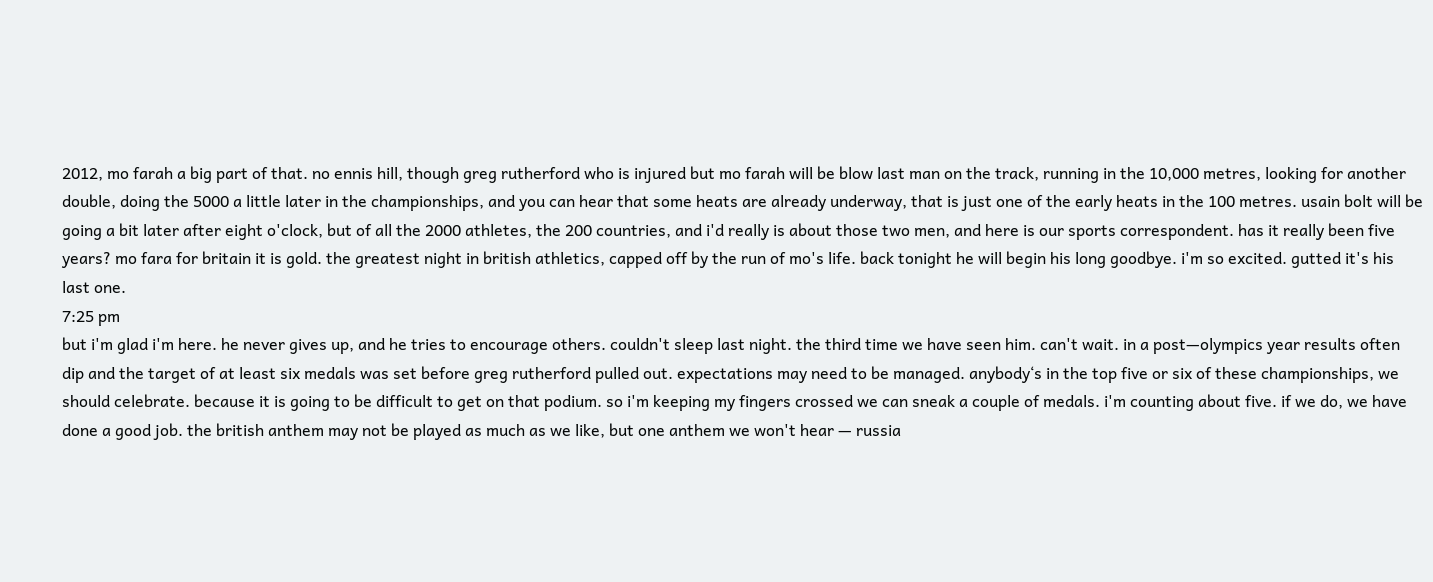2012, mo farah a big part of that. no ennis hill, though greg rutherford who is injured but mo farah will be blow last man on the track, running in the 10,000 metres, looking for another double, doing the 5000 a little later in the championships, and you can hear that some heats are already underway, that is just one of the early heats in the 100 metres. usain bolt will be going a bit later after eight o'clock, but of all the 2000 athletes, the 200 countries, and i'd really is about those two men, and here is our sports correspondent. has it really been five years? mo fara for britain it is gold. the greatest night in british athletics, capped off by the run of mo's life. back tonight he will begin his long goodbye. i'm so excited. gutted it's his last one.
7:25 pm
but i'm glad i'm here. he never gives up, and he tries to encourage others. couldn't sleep last night. the third time we have seen him. can't wait. in a post—olympics year results often dip and the target of at least six medals was set before greg rutherford pulled out. expectations may need to be managed. anybody‘s in the top five or six of these championships, we should celebrate. because it is going to be difficult to get on that podium. so i'm keeping my fingers crossed we can sneak a couple of medals. i'm counting about five. if we do, we have done a good job. the british anthem may not be played as much as we like, but one anthem we won't hear — russia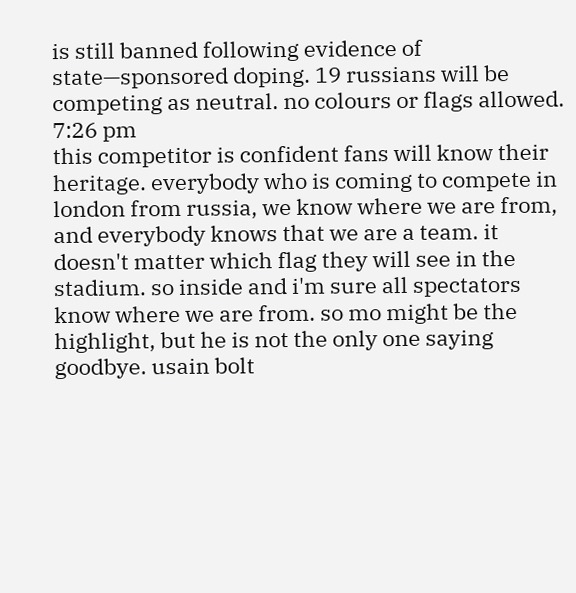is still banned following evidence of state—sponsored doping. 19 russians will be competing as neutral. no colours or flags allowed.
7:26 pm
this competitor is confident fans will know their heritage. everybody who is coming to compete in london from russia, we know where we are from, and everybody knows that we are a team. it doesn't matter which flag they will see in the stadium. so inside and i'm sure all spectators know where we are from. so mo might be the highlight, but he is not the only one saying goodbye. usain bolt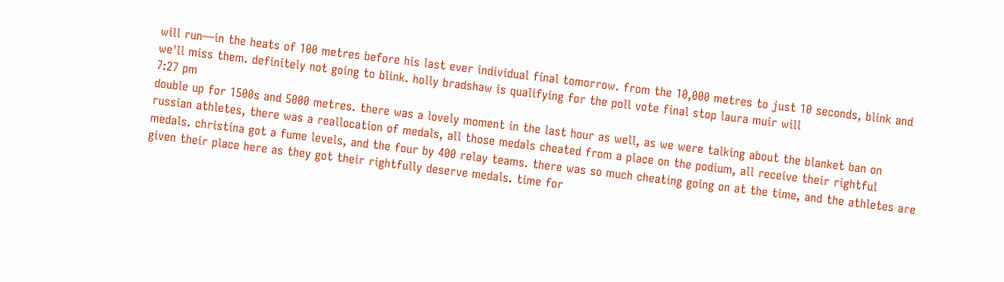will run—in the heats of 100 metres before his last ever individual final tomorrow. from the 10,000 metres to just 10 seconds, blink and we'll miss them. definitely not going to blink. holly bradshaw is qualifying for the poll vote final stop laura muir will
7:27 pm
double up for 1500s and 5000 metres. there was a lovely moment in the last hour as well, as we were talking about the blanket ban on russian athletes, there was a reallocation of medals, all those medals cheated from a place on the podium, all receive their rightful medals. christina got a fume levels, and the four by 400 relay teams. there was so much cheating going on at the time, and the athletes are given their place here as they got their rightfully deserve medals. time for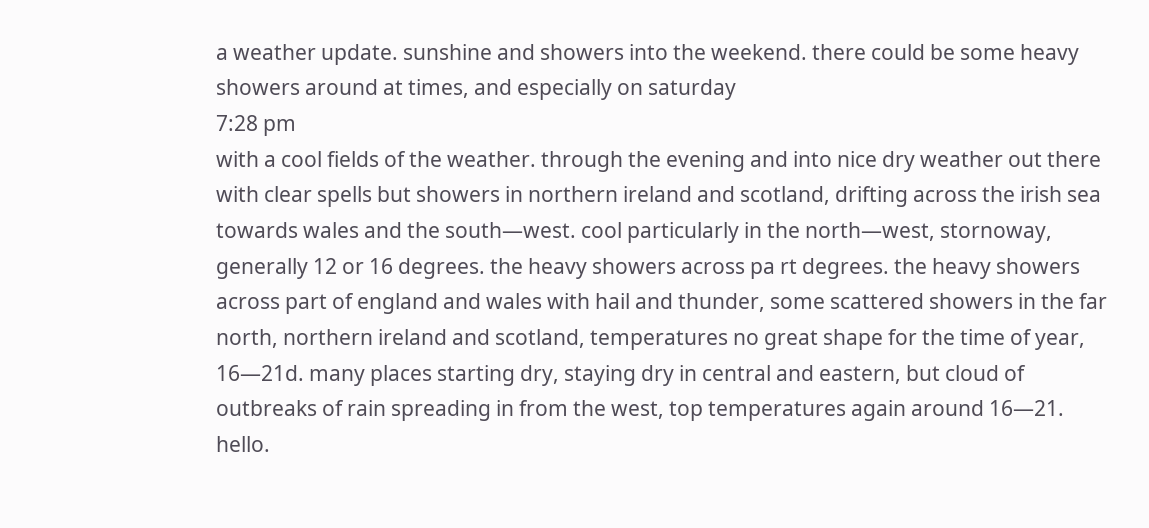a weather update. sunshine and showers into the weekend. there could be some heavy showers around at times, and especially on saturday
7:28 pm
with a cool fields of the weather. through the evening and into nice dry weather out there with clear spells but showers in northern ireland and scotland, drifting across the irish sea towards wales and the south—west. cool particularly in the north—west, stornoway, generally 12 or 16 degrees. the heavy showers across pa rt degrees. the heavy showers across part of england and wales with hail and thunder, some scattered showers in the far north, northern ireland and scotland, temperatures no great shape for the time of year, 16—21d. many places starting dry, staying dry in central and eastern, but cloud of outbreaks of rain spreading in from the west, top temperatures again around 16—21. hello.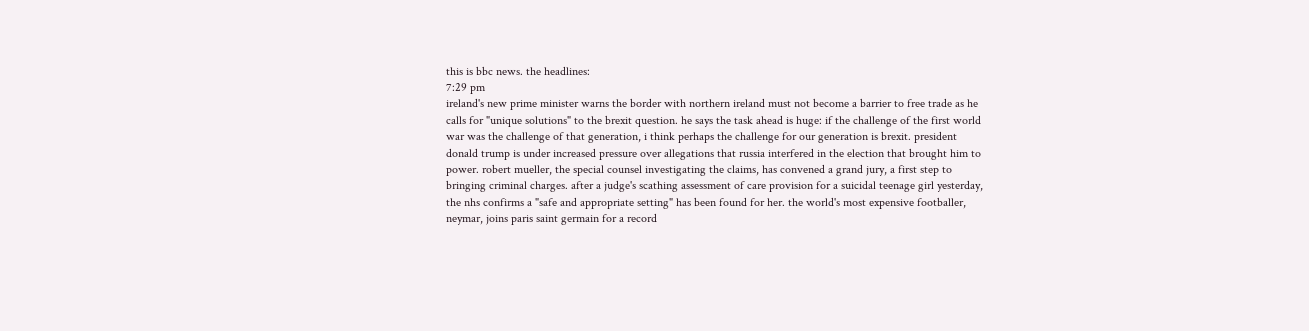this is bbc news. the headlines:
7:29 pm
ireland's new prime minister warns the border with northern ireland must not become a barrier to free trade as he calls for "unique solutions" to the brexit question. he says the task ahead is huge: if the challenge of the first world war was the challenge of that generation, i think perhaps the challenge for our generation is brexit. president donald trump is under increased pressure over allegations that russia interfered in the election that brought him to power. robert mueller, the special counsel investigating the claims, has convened a grand jury, a first step to bringing criminal charges. after a judge's scathing assessment of care provision for a suicidal teenage girl yesterday, the nhs confirms a "safe and appropriate setting" has been found for her. the world's most expensive footballer, neymar, joins paris saint germain for a record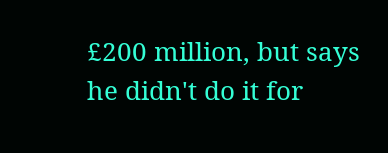£200 million, but says he didn't do it for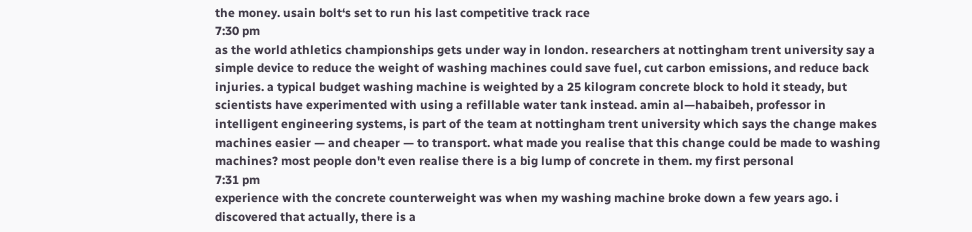the money. usain bolt‘s set to run his last competitive track race
7:30 pm
as the world athletics championships gets under way in london. researchers at nottingham trent university say a simple device to reduce the weight of washing machines could save fuel, cut carbon emissions, and reduce back injuries. a typical budget washing machine is weighted by a 25 kilogram concrete block to hold it steady, but scientists have experimented with using a refillable water tank instead. amin al—habaibeh, professor in intelligent engineering systems, is part of the team at nottingham trent university which says the change makes machines easier — and cheaper — to transport. what made you realise that this change could be made to washing machines? most people don't even realise there is a big lump of concrete in them. my first personal
7:31 pm
experience with the concrete counterweight was when my washing machine broke down a few years ago. i discovered that actually, there is a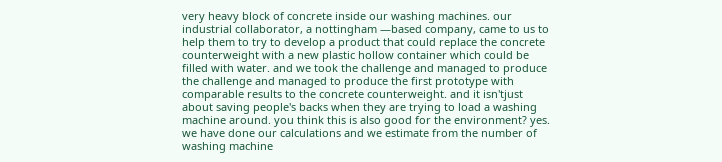very heavy block of concrete inside our washing machines. our industrial collaborator, a nottingham —based company, came to us to help them to try to develop a product that could replace the concrete counterweight with a new plastic hollow container which could be filled with water. and we took the challenge and managed to produce the challenge and managed to produce the first prototype with comparable results to the concrete counterweight. and it isn'tjust about saving people's backs when they are trying to load a washing machine around. you think this is also good for the environment? yes. we have done our calculations and we estimate from the number of washing machine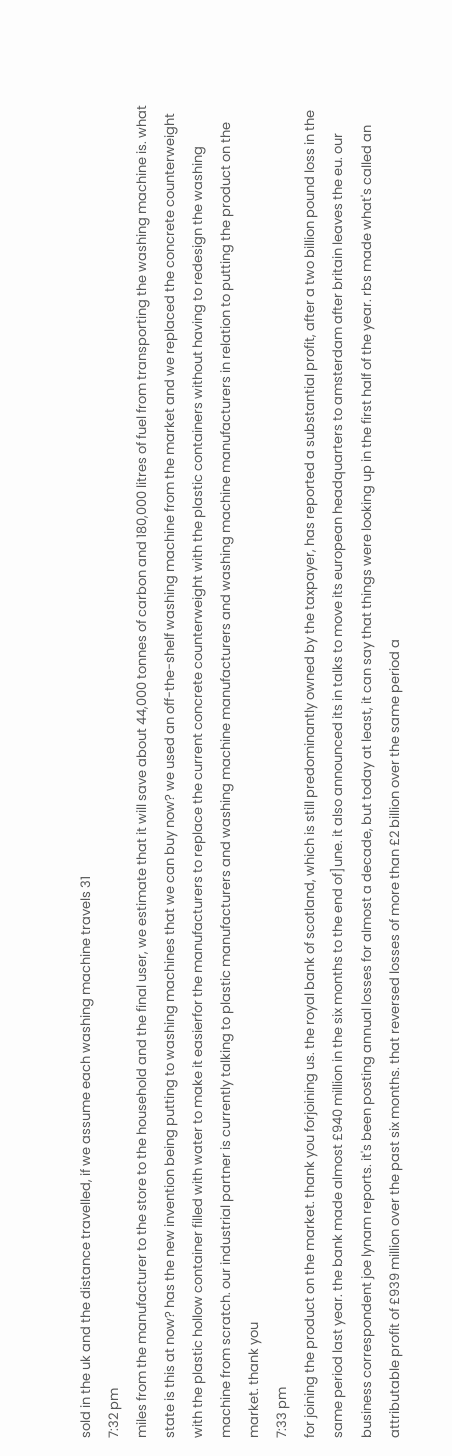sold in the uk and the distance travelled, if we assume each washing machine travels 31
7:32 pm
miles from the manufacturer to the store to the household and the final user, we estimate that it will save about 44,000 tonnes of carbon and 180,000 litres of fuel from transporting the washing machine is. what state is this at now? has the new invention being putting to washing machines that we can buy now? we used an off-the-shelf washing machine from the market and we replaced the concrete counterweight with the plastic hollow container filled with water to make it easierfor the manufacturers to replace the current concrete counterweight with the plastic containers without having to redesign the washing machine from scratch. our industrial partner is currently talking to plastic manufacturers and washing machine manufacturers and washing machine manufacturers in relation to putting the product on the market. thank you
7:33 pm
for joining the product on the market. thank you forjoining us. the royal bank of scotland, which is still predominantly owned by the taxpayer, has reported a substantial profit, after a two billion pound loss in the same period last year. the bank made almost £940 million in the six months to the end of]une. it also announced its in talks to move its european headquarters to amsterdam after britain leaves the eu. our business correspondent joe lynam reports. it's been posting annual losses for almost a decade, but today at least, it can say that things were looking up in the first half of the year. rbs made what's called an attributable profit of £939 million over the past six months. that reversed losses of more than £2 billion over the same period a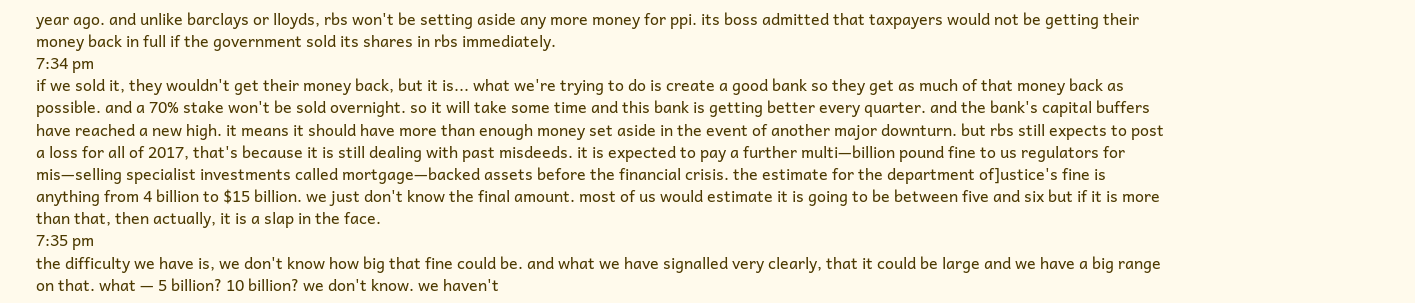year ago. and unlike barclays or lloyds, rbs won't be setting aside any more money for ppi. its boss admitted that taxpayers would not be getting their money back in full if the government sold its shares in rbs immediately.
7:34 pm
if we sold it, they wouldn't get their money back, but it is... what we're trying to do is create a good bank so they get as much of that money back as possible. and a 70% stake won't be sold overnight. so it will take some time and this bank is getting better every quarter. and the bank's capital buffers have reached a new high. it means it should have more than enough money set aside in the event of another major downturn. but rbs still expects to post a loss for all of 2017, that's because it is still dealing with past misdeeds. it is expected to pay a further multi—billion pound fine to us regulators for mis—selling specialist investments called mortgage—backed assets before the financial crisis. the estimate for the department of]ustice's fine is anything from 4 billion to $15 billion. we just don't know the final amount. most of us would estimate it is going to be between five and six but if it is more than that, then actually, it is a slap in the face.
7:35 pm
the difficulty we have is, we don't know how big that fine could be. and what we have signalled very clearly, that it could be large and we have a big range on that. what — 5 billion? 10 billion? we don't know. we haven't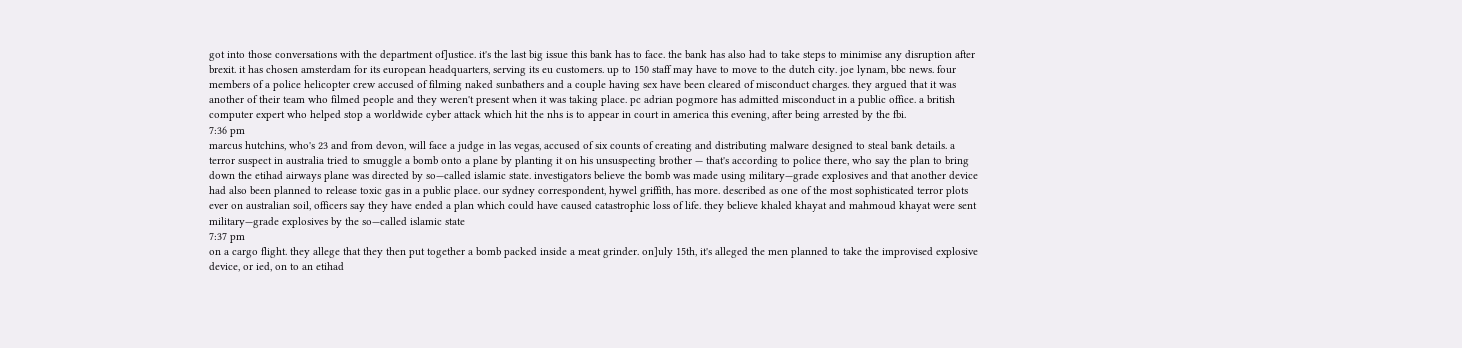got into those conversations with the department of]ustice. it's the last big issue this bank has to face. the bank has also had to take steps to minimise any disruption after brexit. it has chosen amsterdam for its european headquarters, serving its eu customers. up to 150 staff may have to move to the dutch city. joe lynam, bbc news. four members of a police helicopter crew accused of filming naked sunbathers and a couple having sex have been cleared of misconduct charges. they argued that it was another of their team who filmed people and they weren't present when it was taking place. pc adrian pogmore has admitted misconduct in a public office. a british computer expert who helped stop a worldwide cyber attack which hit the nhs is to appear in court in america this evening, after being arrested by the fbi.
7:36 pm
marcus hutchins, who's 23 and from devon, will face a judge in las vegas, accused of six counts of creating and distributing malware designed to steal bank details. a terror suspect in australia tried to smuggle a bomb onto a plane by planting it on his unsuspecting brother — that's according to police there, who say the plan to bring down the etihad airways plane was directed by so—called islamic state. investigators believe the bomb was made using military—grade explosives and that another device had also been planned to release toxic gas in a public place. our sydney correspondent, hywel griffith, has more. described as one of the most sophisticated terror plots ever on australian soil, officers say they have ended a plan which could have caused catastrophic loss of life. they believe khaled khayat and mahmoud khayat were sent military—grade explosives by the so—called islamic state
7:37 pm
on a cargo flight. they allege that they then put together a bomb packed inside a meat grinder. on]uly 15th, it's alleged the men planned to take the improvised explosive device, or ied, on to an etihad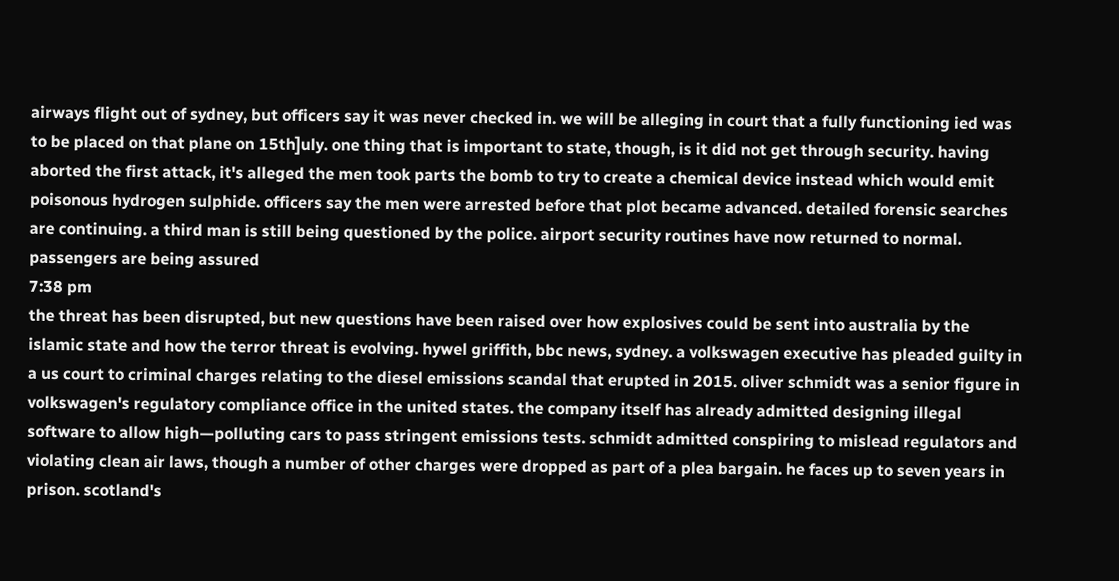airways flight out of sydney, but officers say it was never checked in. we will be alleging in court that a fully functioning ied was to be placed on that plane on 15th]uly. one thing that is important to state, though, is it did not get through security. having aborted the first attack, it's alleged the men took parts the bomb to try to create a chemical device instead which would emit poisonous hydrogen sulphide. officers say the men were arrested before that plot became advanced. detailed forensic searches are continuing. a third man is still being questioned by the police. airport security routines have now returned to normal. passengers are being assured
7:38 pm
the threat has been disrupted, but new questions have been raised over how explosives could be sent into australia by the islamic state and how the terror threat is evolving. hywel griffith, bbc news, sydney. a volkswagen executive has pleaded guilty in a us court to criminal charges relating to the diesel emissions scandal that erupted in 2015. oliver schmidt was a senior figure in volkswagen's regulatory compliance office in the united states. the company itself has already admitted designing illegal software to allow high—polluting cars to pass stringent emissions tests. schmidt admitted conspiring to mislead regulators and violating clean air laws, though a number of other charges were dropped as part of a plea bargain. he faces up to seven years in prison. scotland's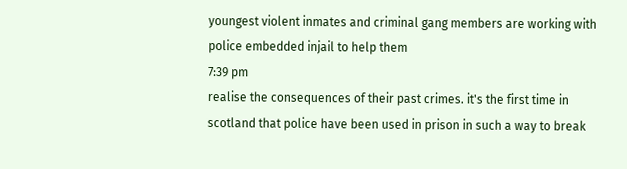youngest violent inmates and criminal gang members are working with police embedded injail to help them
7:39 pm
realise the consequences of their past crimes. it's the first time in scotland that police have been used in prison in such a way to break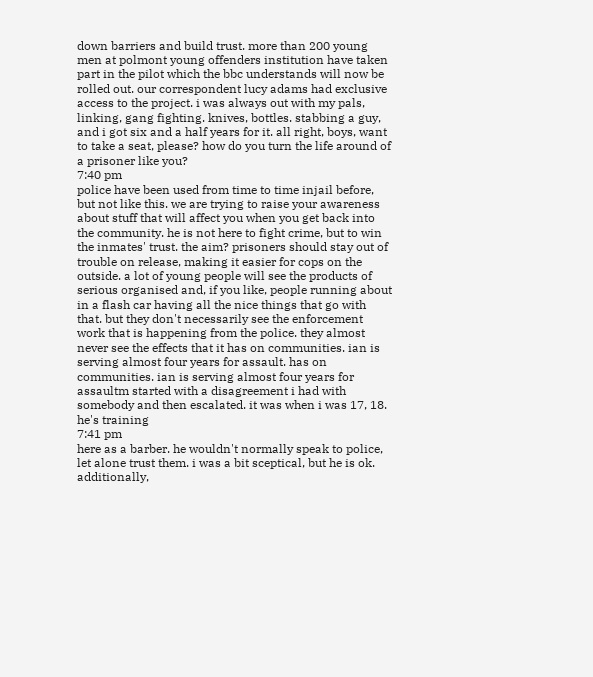down barriers and build trust. more than 200 young men at polmont young offenders institution have taken part in the pilot which the bbc understands will now be rolled out. our correspondent lucy adams had exclusive access to the project. i was always out with my pals, linking, gang fighting. knives, bottles. stabbing a guy, and i got six and a half years for it. all right, boys, want to take a seat, please? how do you turn the life around of a prisoner like you?
7:40 pm
police have been used from time to time injail before, but not like this. we are trying to raise your awareness about stuff that will affect you when you get back into the community. he is not here to fight crime, but to win the inmates' trust. the aim? prisoners should stay out of trouble on release, making it easier for cops on the outside. a lot of young people will see the products of serious organised and, if you like, people running about in a flash car having all the nice things that go with that. but they don't necessarily see the enforcement work that is happening from the police. they almost never see the effects that it has on communities. ian is serving almost four years for assault. has on communities. ian is serving almost four years for assaultm started with a disagreement i had with somebody and then escalated. it was when i was 17, 18. he's training
7:41 pm
here as a barber. he wouldn't normally speak to police, let alone trust them. i was a bit sceptical, but he is ok. additionally,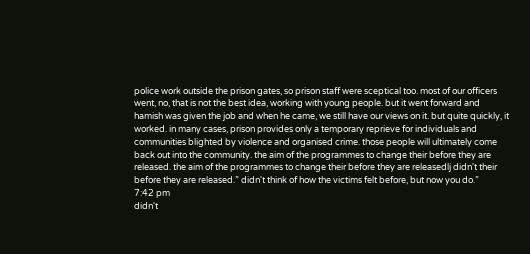police work outside the prison gates, so prison staff were sceptical too. most of our officers went, no, that is not the best idea, working with young people. but it went forward and hamish was given the job and when he came, we still have our views on it. but quite quickly, it worked. in many cases, prison provides only a temporary reprieve for individuals and communities blighted by violence and organised crime. those people will ultimately come back out into the community. the aim of the programmes to change their before they are released. the aim of the programmes to change their before they are releasedlj didn't their before they are released.” didn't think of how the victims felt before, but now you do.”
7:42 pm
didn't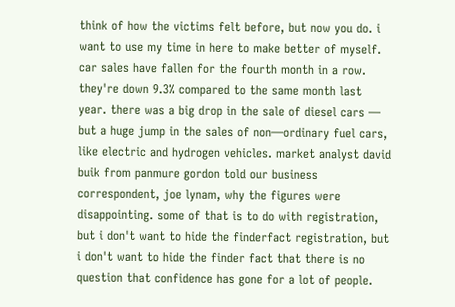think of how the victims felt before, but now you do. i want to use my time in here to make better of myself. car sales have fallen for the fourth month in a row. they're down 9.3% compared to the same month last year. there was a big drop in the sale of diesel cars — but a huge jump in the sales of non—ordinary fuel cars, like electric and hydrogen vehicles. market analyst david buik from panmure gordon told our business correspondent, joe lynam, why the figures were disappointing. some of that is to do with registration, but i don't want to hide the finderfact registration, but i don't want to hide the finder fact that there is no question that confidence has gone for a lot of people.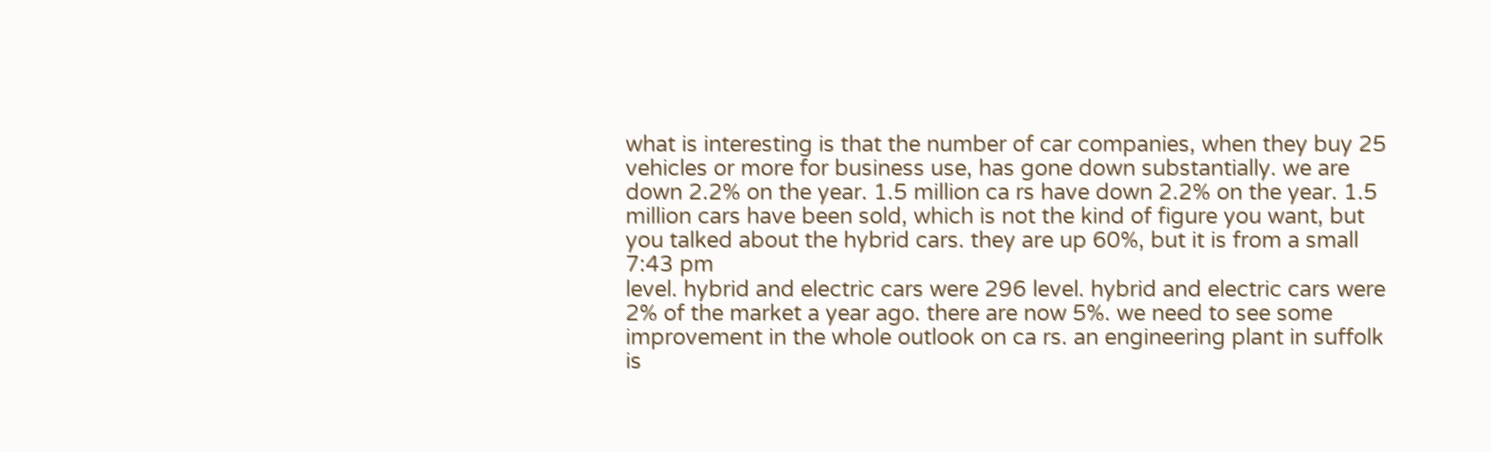what is interesting is that the number of car companies, when they buy 25 vehicles or more for business use, has gone down substantially. we are down 2.2% on the year. 1.5 million ca rs have down 2.2% on the year. 1.5 million cars have been sold, which is not the kind of figure you want, but you talked about the hybrid cars. they are up 60%, but it is from a small
7:43 pm
level. hybrid and electric cars were 296 level. hybrid and electric cars were 2% of the market a year ago. there are now 5%. we need to see some improvement in the whole outlook on ca rs. an engineering plant in suffolk is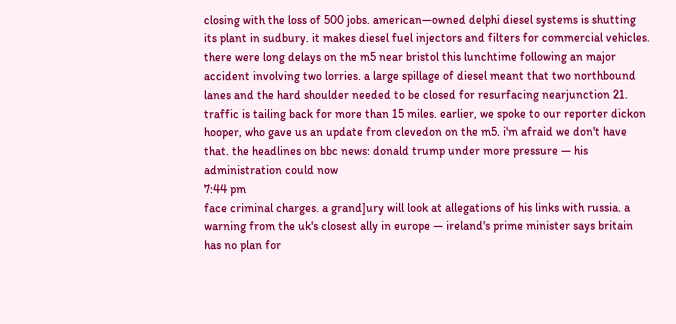closing with the loss of 500 jobs. american—owned delphi diesel systems is shutting its plant in sudbury. it makes diesel fuel injectors and filters for commercial vehicles. there were long delays on the m5 near bristol this lunchtime following an major accident involving two lorries. a large spillage of diesel meant that two northbound lanes and the hard shoulder needed to be closed for resurfacing nearjunction 21. traffic is tailing back for more than 15 miles. earlier, we spoke to our reporter dickon hooper, who gave us an update from clevedon on the m5. i'm afraid we don't have that. the headlines on bbc news: donald trump under more pressure — his administration could now
7:44 pm
face criminal charges. a grand]ury will look at allegations of his links with russia. a warning from the uk's closest ally in europe — ireland's prime minister says britain has no plan for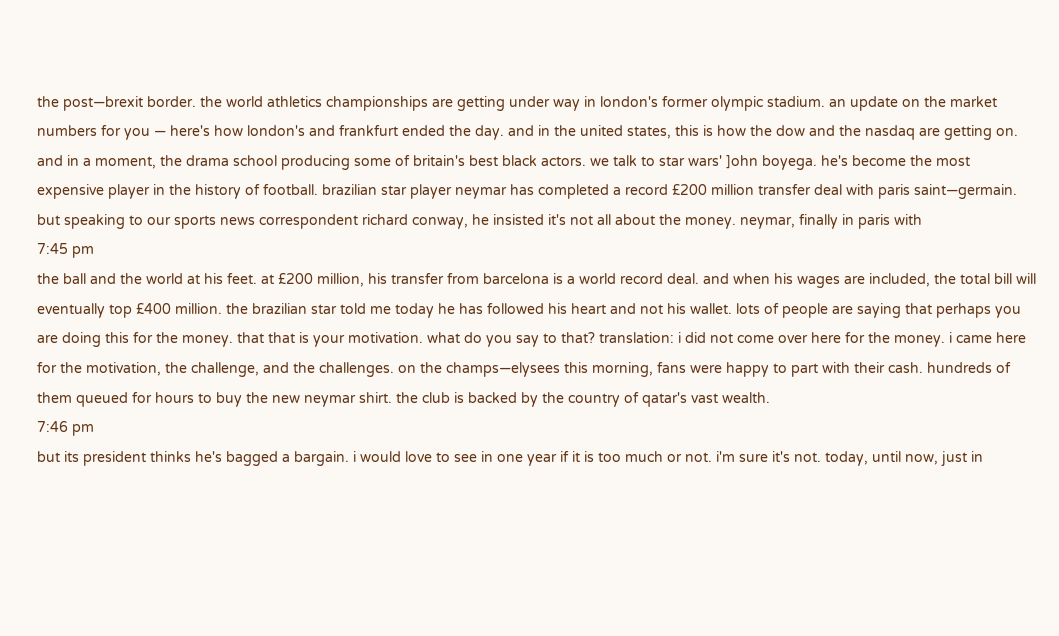the post—brexit border. the world athletics championships are getting under way in london's former olympic stadium. an update on the market numbers for you — here's how london's and frankfurt ended the day. and in the united states, this is how the dow and the nasdaq are getting on. and in a moment, the drama school producing some of britain's best black actors. we talk to star wars' ]ohn boyega. he's become the most expensive player in the history of football. brazilian star player neymar has completed a record £200 million transfer deal with paris saint—germain. but speaking to our sports news correspondent richard conway, he insisted it's not all about the money. neymar, finally in paris with
7:45 pm
the ball and the world at his feet. at £200 million, his transfer from barcelona is a world record deal. and when his wages are included, the total bill will eventually top £400 million. the brazilian star told me today he has followed his heart and not his wallet. lots of people are saying that perhaps you are doing this for the money. that that is your motivation. what do you say to that? translation: i did not come over here for the money. i came here for the motivation, the challenge, and the challenges. on the champs—elysees this morning, fans were happy to part with their cash. hundreds of them queued for hours to buy the new neymar shirt. the club is backed by the country of qatar's vast wealth.
7:46 pm
but its president thinks he's bagged a bargain. i would love to see in one year if it is too much or not. i'm sure it's not. today, until now, just in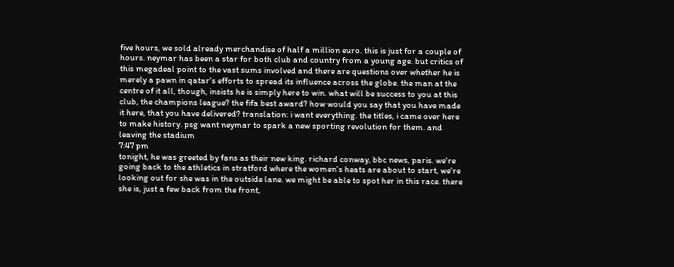five hours, we sold already merchandise of half a million euro. this is just for a couple of hours. neymar has been a star for both club and country from a young age. but critics of this megadeal point to the vast sums involved and there are questions over whether he is merely a pawn in qatar's efforts to spread its influence across the globe. the man at the centre of it all, though, insists he is simply here to win. what will be success to you at this club, the champions league? the fifa best award? how would you say that you have made it here, that you have delivered? translation: i want everything. the titles, i came over here to make history. psg want neymar to spark a new sporting revolution for them. and leaving the stadium
7:47 pm
tonight, he was greeted by fans as their new king. richard conway, bbc news, paris. we're going back to the athletics in stratford where the women's heats are about to start, we're looking out for she was in the outside lane. we might be able to spot her in this race. there she is, just a few back from the front,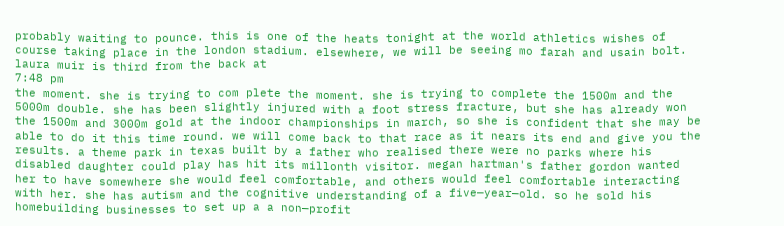probably waiting to pounce. this is one of the heats tonight at the world athletics wishes of course taking place in the london stadium. elsewhere, we will be seeing mo farah and usain bolt. laura muir is third from the back at
7:48 pm
the moment. she is trying to com plete the moment. she is trying to complete the 1500m and the 5000m double. she has been slightly injured with a foot stress fracture, but she has already won the 1500m and 3000m gold at the indoor championships in march, so she is confident that she may be able to do it this time round. we will come back to that race as it nears its end and give you the results. a theme park in texas built by a father who realised there were no parks where his disabled daughter could play has hit its millonth visitor. megan hartman's father gordon wanted her to have somewhere she would feel comfortable, and others would feel comfortable interacting with her. she has autism and the cognitive understanding of a five—year—old. so he sold his homebuilding businesses to set up a a non—profit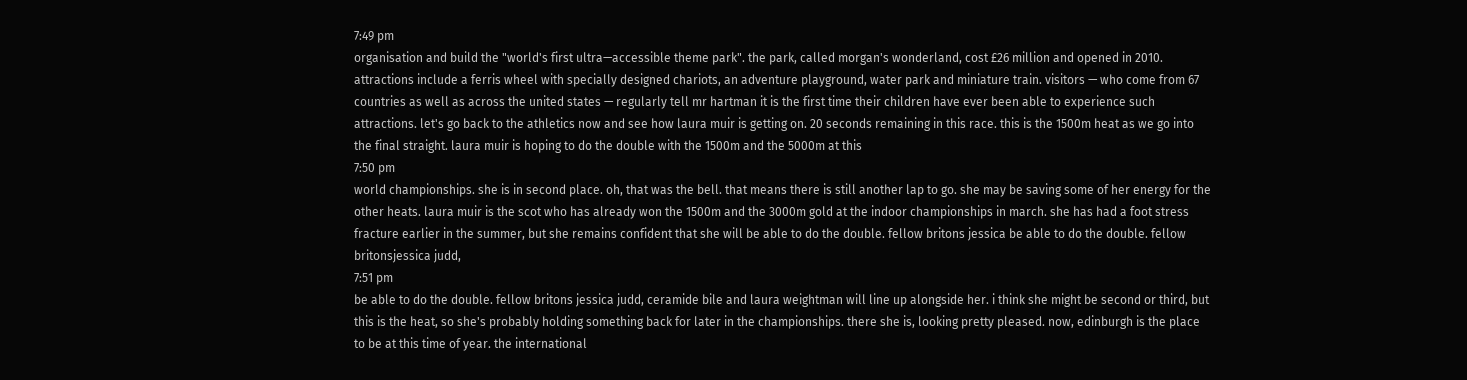7:49 pm
organisation and build the "world's first ultra—accessible theme park". the park, called morgan's wonderland, cost £26 million and opened in 2010. attractions include a ferris wheel with specially designed chariots, an adventure playground, water park and miniature train. visitors — who come from 67 countries as well as across the united states — regularly tell mr hartman it is the first time their children have ever been able to experience such attractions. let's go back to the athletics now and see how laura muir is getting on. 20 seconds remaining in this race. this is the 1500m heat as we go into the final straight. laura muir is hoping to do the double with the 1500m and the 5000m at this
7:50 pm
world championships. she is in second place. oh, that was the bell. that means there is still another lap to go. she may be saving some of her energy for the other heats. laura muir is the scot who has already won the 1500m and the 3000m gold at the indoor championships in march. she has had a foot stress fracture earlier in the summer, but she remains confident that she will be able to do the double. fellow britons jessica be able to do the double. fellow britonsjessica judd,
7:51 pm
be able to do the double. fellow britons jessica judd, ceramide bile and laura weightman will line up alongside her. i think she might be second or third, but this is the heat, so she's probably holding something back for later in the championships. there she is, looking pretty pleased. now, edinburgh is the place to be at this time of year. the international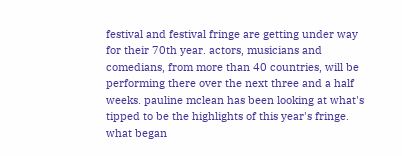festival and festival fringe are getting under way for their 70th year. actors, musicians and comedians, from more than 40 countries, will be performing there over the next three and a half weeks. pauline mclean has been looking at what's tipped to be the highlights of this year's fringe. what began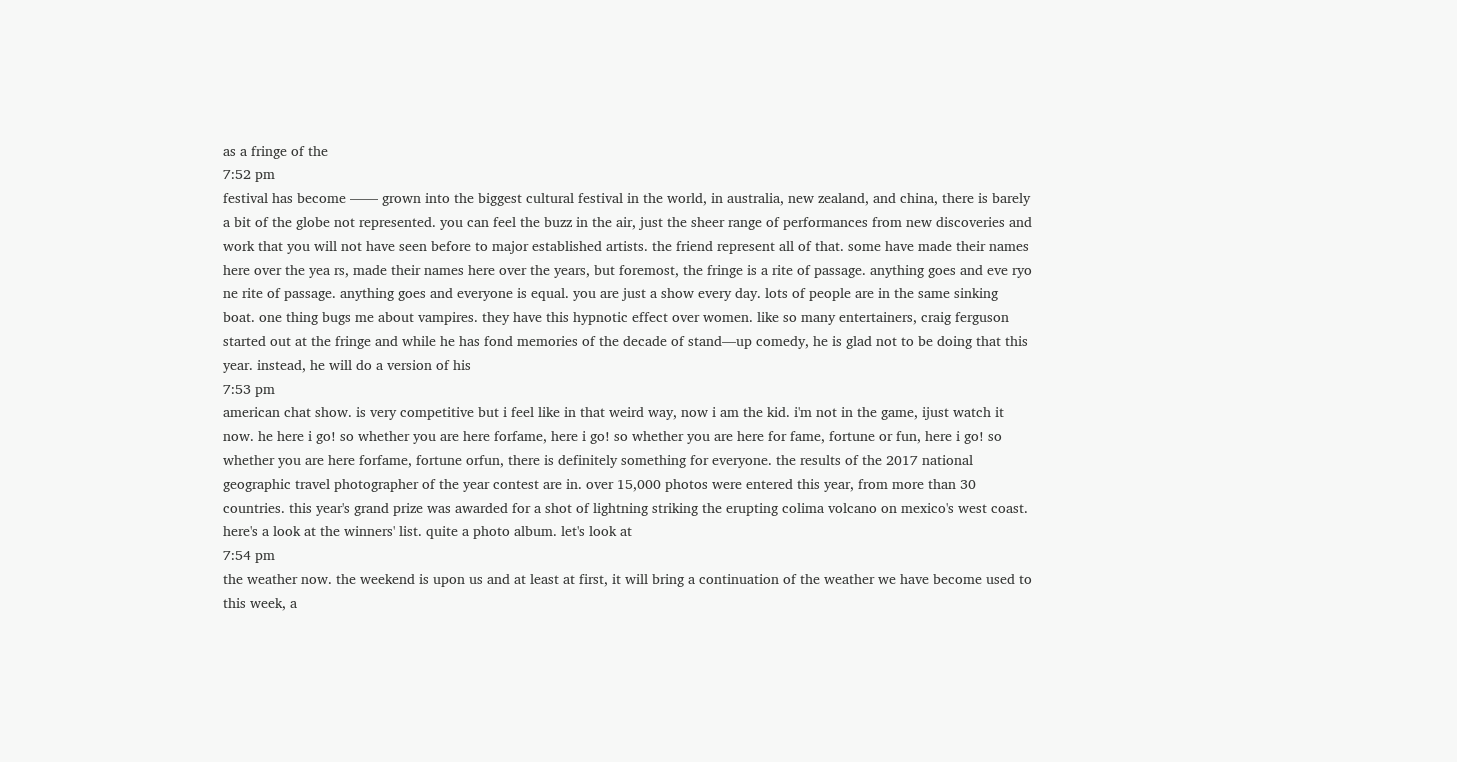as a fringe of the
7:52 pm
festival has become —— grown into the biggest cultural festival in the world, in australia, new zealand, and china, there is barely a bit of the globe not represented. you can feel the buzz in the air, just the sheer range of performances from new discoveries and work that you will not have seen before to major established artists. the friend represent all of that. some have made their names here over the yea rs, made their names here over the years, but foremost, the fringe is a rite of passage. anything goes and eve ryo ne rite of passage. anything goes and everyone is equal. you are just a show every day. lots of people are in the same sinking boat. one thing bugs me about vampires. they have this hypnotic effect over women. like so many entertainers, craig ferguson started out at the fringe and while he has fond memories of the decade of stand—up comedy, he is glad not to be doing that this year. instead, he will do a version of his
7:53 pm
american chat show. is very competitive but i feel like in that weird way, now i am the kid. i'm not in the game, ijust watch it now. he here i go! so whether you are here forfame, here i go! so whether you are here for fame, fortune or fun, here i go! so whether you are here forfame, fortune orfun, there is definitely something for everyone. the results of the 2017 national geographic travel photographer of the year contest are in. over 15,000 photos were entered this year, from more than 30 countries. this year's grand prize was awarded for a shot of lightning striking the erupting colima volcano on mexico's west coast. here's a look at the winners' list. quite a photo album. let's look at
7:54 pm
the weather now. the weekend is upon us and at least at first, it will bring a continuation of the weather we have become used to this week, a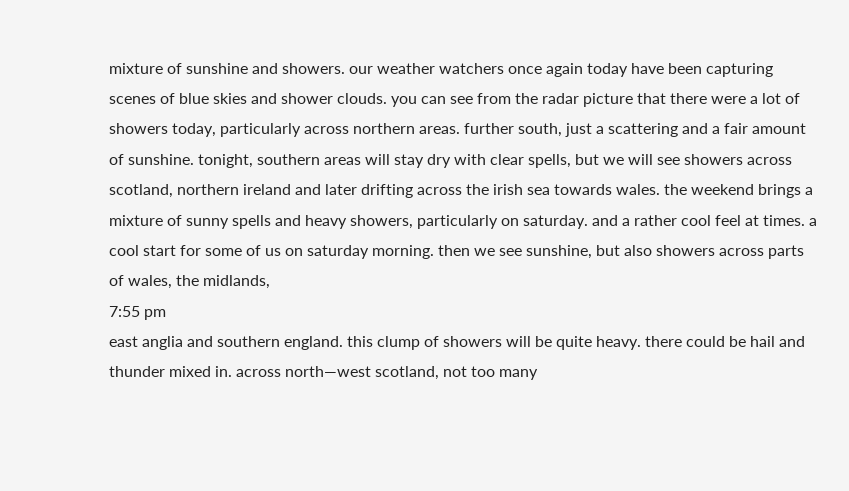mixture of sunshine and showers. our weather watchers once again today have been capturing scenes of blue skies and shower clouds. you can see from the radar picture that there were a lot of showers today, particularly across northern areas. further south, just a scattering and a fair amount of sunshine. tonight, southern areas will stay dry with clear spells, but we will see showers across scotland, northern ireland and later drifting across the irish sea towards wales. the weekend brings a mixture of sunny spells and heavy showers, particularly on saturday. and a rather cool feel at times. a cool start for some of us on saturday morning. then we see sunshine, but also showers across parts of wales, the midlands,
7:55 pm
east anglia and southern england. this clump of showers will be quite heavy. there could be hail and thunder mixed in. across north—west scotland, not too many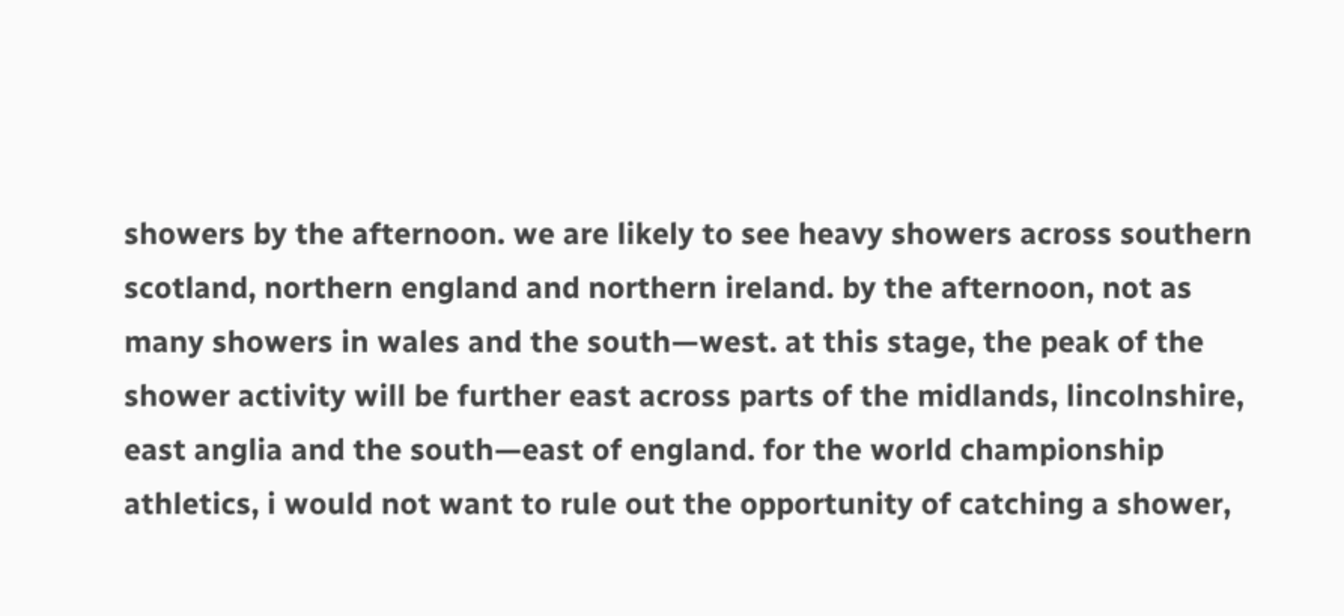showers by the afternoon. we are likely to see heavy showers across southern scotland, northern england and northern ireland. by the afternoon, not as many showers in wales and the south—west. at this stage, the peak of the shower activity will be further east across parts of the midlands, lincolnshire, east anglia and the south—east of england. for the world championship athletics, i would not want to rule out the opportunity of catching a shower,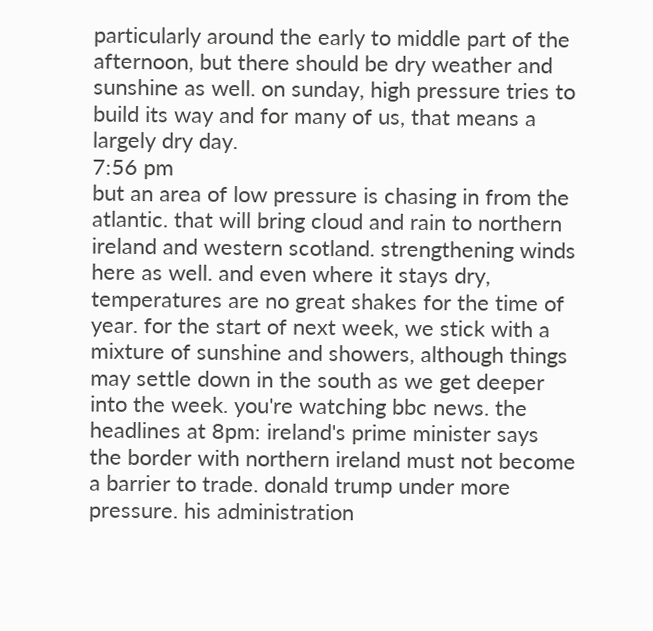particularly around the early to middle part of the afternoon, but there should be dry weather and sunshine as well. on sunday, high pressure tries to build its way and for many of us, that means a largely dry day.
7:56 pm
but an area of low pressure is chasing in from the atlantic. that will bring cloud and rain to northern ireland and western scotland. strengthening winds here as well. and even where it stays dry, temperatures are no great shakes for the time of year. for the start of next week, we stick with a mixture of sunshine and showers, although things may settle down in the south as we get deeper into the week. you're watching bbc news. the headlines at 8pm: ireland's prime minister says the border with northern ireland must not become a barrier to trade. donald trump under more pressure. his administration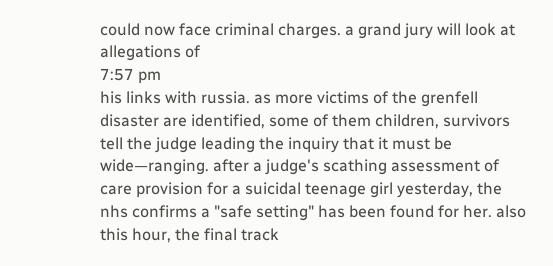could now face criminal charges. a grand jury will look at allegations of
7:57 pm
his links with russia. as more victims of the grenfell disaster are identified, some of them children, survivors tell the judge leading the inquiry that it must be wide—ranging. after a judge's scathing assessment of care provision for a suicidal teenage girl yesterday, the nhs confirms a "safe setting" has been found for her. also this hour, the final track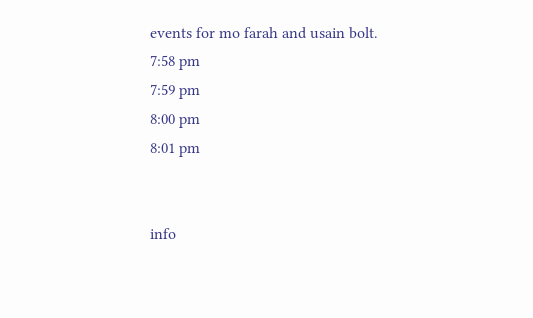events for mo farah and usain bolt.
7:58 pm
7:59 pm
8:00 pm
8:01 pm


info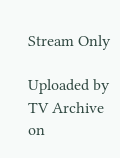Stream Only

Uploaded by TV Archive on